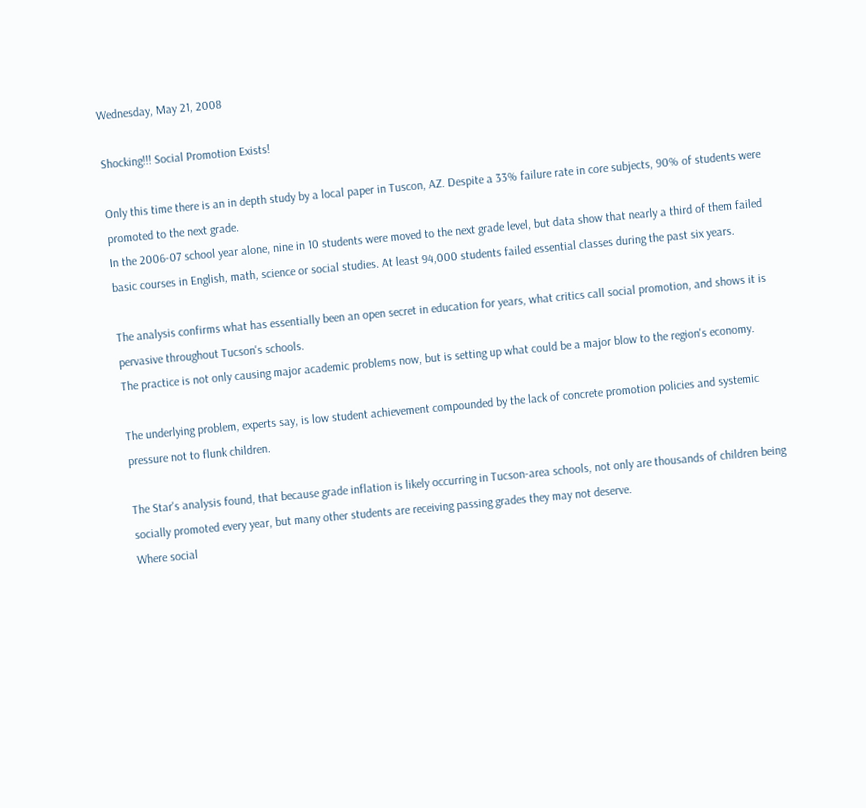Wednesday, May 21, 2008

Shocking!!! Social Promotion Exists!

Only this time there is an in depth study by a local paper in Tuscon, AZ. Despite a 33% failure rate in core subjects, 90% of students were promoted to the next grade.
In the 2006-07 school year alone, nine in 10 students were moved to the next grade level, but data show that nearly a third of them failed basic courses in English, math, science or social studies. At least 94,000 students failed essential classes during the past six years.

The analysis confirms what has essentially been an open secret in education for years, what critics call social promotion, and shows it is pervasive throughout Tucson's schools.
The practice is not only causing major academic problems now, but is setting up what could be a major blow to the region's economy.

The underlying problem, experts say, is low student achievement compounded by the lack of concrete promotion policies and systemic pressure not to flunk children.

The Star's analysis found, that because grade inflation is likely occurring in Tucson-area schools, not only are thousands of children being socially promoted every year, but many other students are receiving passing grades they may not deserve.
Where social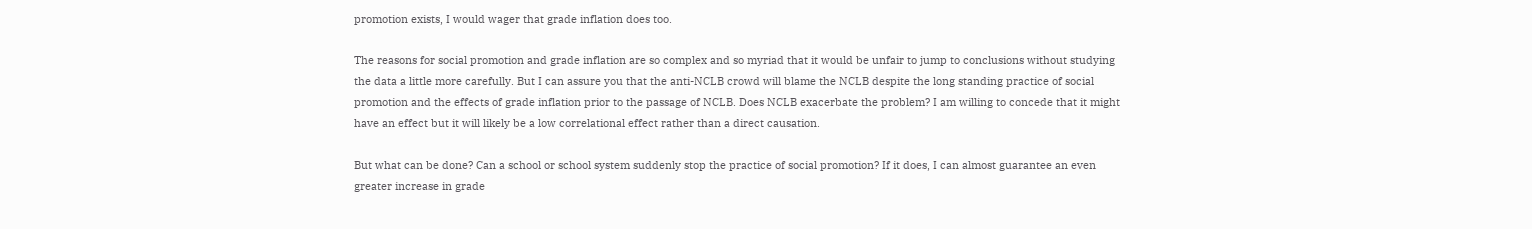promotion exists, I would wager that grade inflation does too.

The reasons for social promotion and grade inflation are so complex and so myriad that it would be unfair to jump to conclusions without studying the data a little more carefully. But I can assure you that the anti-NCLB crowd will blame the NCLB despite the long standing practice of social promotion and the effects of grade inflation prior to the passage of NCLB. Does NCLB exacerbate the problem? I am willing to concede that it might have an effect but it will likely be a low correlational effect rather than a direct causation.

But what can be done? Can a school or school system suddenly stop the practice of social promotion? If it does, I can almost guarantee an even greater increase in grade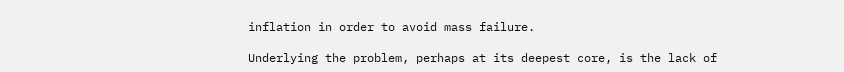inflation in order to avoid mass failure.

Underlying the problem, perhaps at its deepest core, is the lack of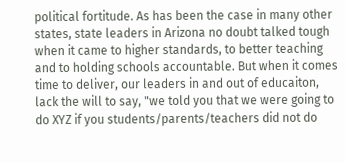political fortitude. As has been the case in many other states, state leaders in Arizona no doubt talked tough when it came to higher standards, to better teaching and to holding schools accountable. But when it comes time to deliver, our leaders in and out of educaiton, lack the will to say, "we told you that we were going to do XYZ if you students/parents/teachers did not do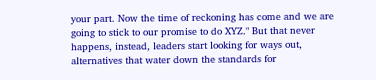your part. Now the time of reckoning has come and we are going to stick to our promise to do XYZ." But that never happens, instead, leaders start looking for ways out, alternatives that water down the standards for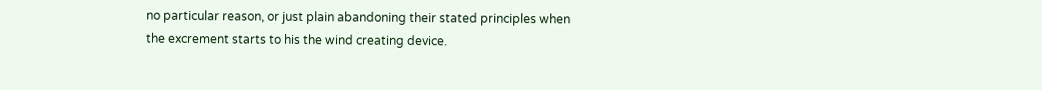no particular reason, or just plain abandoning their stated principles when the excrement starts to his the wind creating device.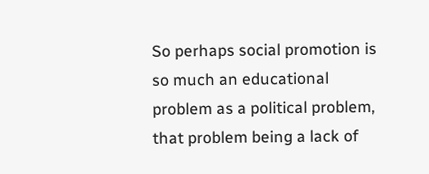So perhaps social promotion is so much an educational problem as a political problem, that problem being a lack of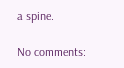a spine.

No comments: